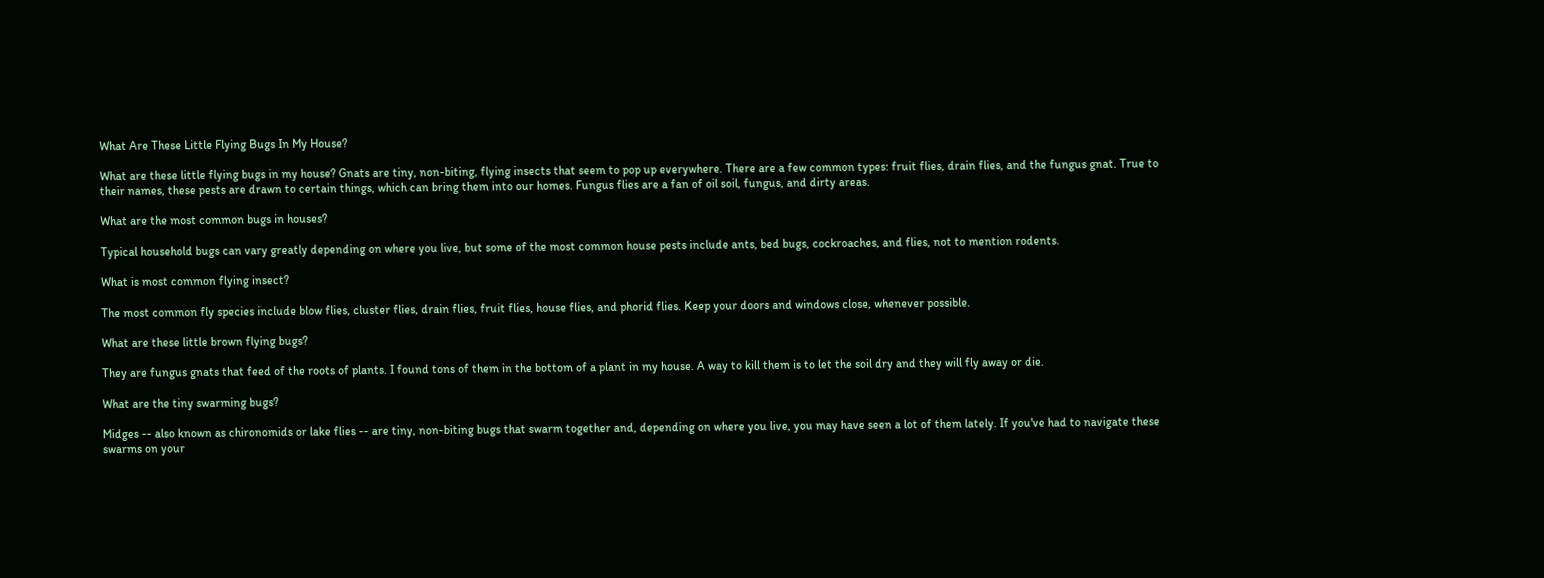What Are These Little Flying Bugs In My House?

What are these little flying bugs in my house? Gnats are tiny, non-biting, flying insects that seem to pop up everywhere. There are a few common types: fruit flies, drain flies, and the fungus gnat. True to their names, these pests are drawn to certain things, which can bring them into our homes. Fungus flies are a fan of oil soil, fungus, and dirty areas.

What are the most common bugs in houses?

Typical household bugs can vary greatly depending on where you live, but some of the most common house pests include ants, bed bugs, cockroaches, and flies, not to mention rodents.

What is most common flying insect?

The most common fly species include blow flies, cluster flies, drain flies, fruit flies, house flies, and phorid flies. Keep your doors and windows close, whenever possible.

What are these little brown flying bugs?

They are fungus gnats that feed of the roots of plants. I found tons of them in the bottom of a plant in my house. A way to kill them is to let the soil dry and they will fly away or die.

What are the tiny swarming bugs?

Midges -- also known as chironomids or lake flies -- are tiny, non-biting bugs that swarm together and, depending on where you live, you may have seen a lot of them lately. If you've had to navigate these swarms on your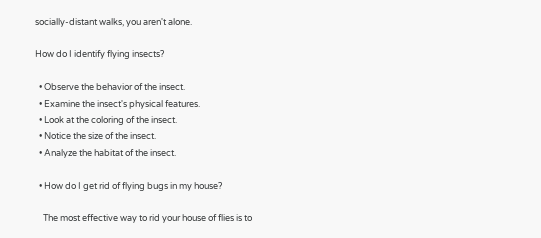socially-distant walks, you aren't alone.

How do I identify flying insects?

  • Observe the behavior of the insect.
  • Examine the insect's physical features.
  • Look at the coloring of the insect.
  • Notice the size of the insect.
  • Analyze the habitat of the insect.

  • How do I get rid of flying bugs in my house?

    The most effective way to rid your house of flies is to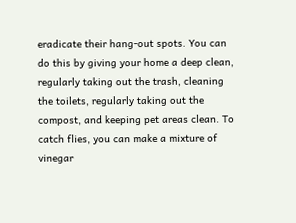eradicate their hang-out spots. You can do this by giving your home a deep clean, regularly taking out the trash, cleaning the toilets, regularly taking out the compost, and keeping pet areas clean. To catch flies, you can make a mixture of vinegar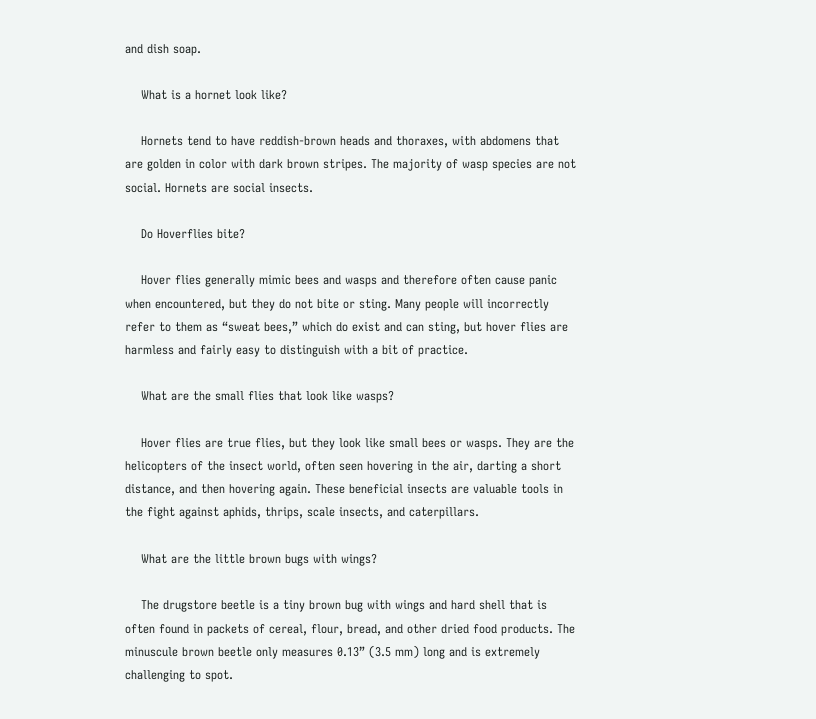and dish soap.

    What is a hornet look like?

    Hornets tend to have reddish-brown heads and thoraxes, with abdomens that are golden in color with dark brown stripes. The majority of wasp species are not social. Hornets are social insects.

    Do Hoverflies bite?

    Hover flies generally mimic bees and wasps and therefore often cause panic when encountered, but they do not bite or sting. Many people will incorrectly refer to them as “sweat bees,” which do exist and can sting, but hover flies are harmless and fairly easy to distinguish with a bit of practice.

    What are the small flies that look like wasps?

    Hover flies are true flies, but they look like small bees or wasps. They are the helicopters of the insect world, often seen hovering in the air, darting a short distance, and then hovering again. These beneficial insects are valuable tools in the fight against aphids, thrips, scale insects, and caterpillars.

    What are the little brown bugs with wings?

    The drugstore beetle is a tiny brown bug with wings and hard shell that is often found in packets of cereal, flour, bread, and other dried food products. The minuscule brown beetle only measures 0.13” (3.5 mm) long and is extremely challenging to spot.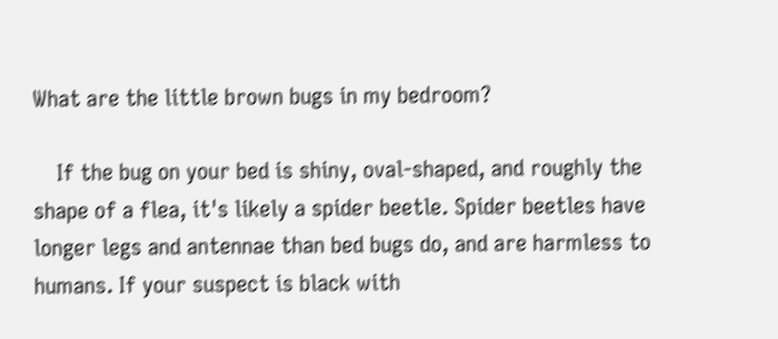What are the little brown bugs in my bedroom?

    If the bug on your bed is shiny, oval-shaped, and roughly the shape of a flea, it's likely a spider beetle. Spider beetles have longer legs and antennae than bed bugs do, and are harmless to humans. If your suspect is black with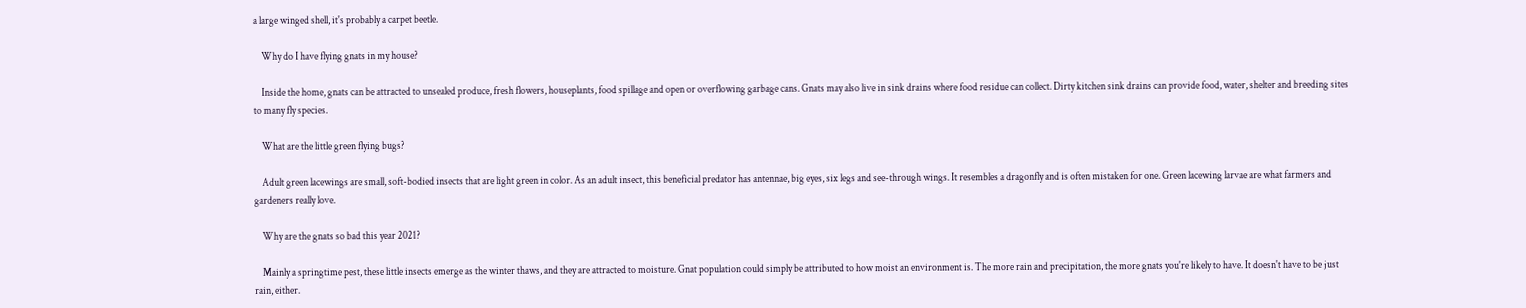a large winged shell, it's probably a carpet beetle.

    Why do I have flying gnats in my house?

    Inside the home, gnats can be attracted to unsealed produce, fresh flowers, houseplants, food spillage and open or overflowing garbage cans. Gnats may also live in sink drains where food residue can collect. Dirty kitchen sink drains can provide food, water, shelter and breeding sites to many fly species.

    What are the little green flying bugs?

    Adult green lacewings are small, soft-bodied insects that are light green in color. As an adult insect, this beneficial predator has antennae, big eyes, six legs and see-through wings. It resembles a dragonfly and is often mistaken for one. Green lacewing larvae are what farmers and gardeners really love.

    Why are the gnats so bad this year 2021?

    Mainly a springtime pest, these little insects emerge as the winter thaws, and they are attracted to moisture. Gnat population could simply be attributed to how moist an environment is. The more rain and precipitation, the more gnats you're likely to have. It doesn't have to be just rain, either.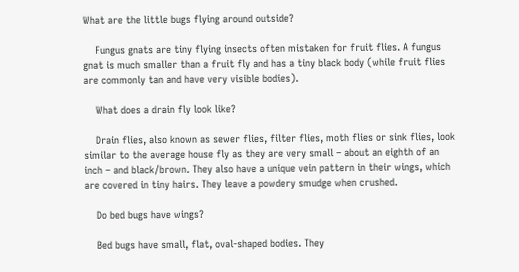What are the little bugs flying around outside?

    Fungus gnats are tiny flying insects often mistaken for fruit flies. A fungus gnat is much smaller than a fruit fly and has a tiny black body (while fruit flies are commonly tan and have very visible bodies).

    What does a drain fly look like?

    Drain flies, also known as sewer flies, filter flies, moth flies or sink flies, look similar to the average house fly as they are very small – about an eighth of an inch – and black/brown. They also have a unique vein pattern in their wings, which are covered in tiny hairs. They leave a powdery smudge when crushed.

    Do bed bugs have wings?

    Bed bugs have small, flat, oval-shaped bodies. They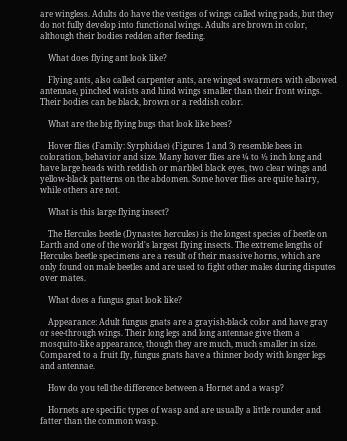are wingless. Adults do have the vestiges of wings called wing pads, but they do not fully develop into functional wings. Adults are brown in color, although their bodies redden after feeding.

    What does flying ant look like?

    Flying ants, also called carpenter ants, are winged swarmers with elbowed antennae, pinched waists and hind wings smaller than their front wings. Their bodies can be black, brown or a reddish color.

    What are the big flying bugs that look like bees?

    Hover flies (Family: Syrphidae) (Figures 1 and 3) resemble bees in coloration, behavior and size. Many hover flies are ¼ to ½ inch long and have large heads with reddish or marbled black eyes, two clear wings and yellow-black patterns on the abdomen. Some hover flies are quite hairy, while others are not.

    What is this large flying insect?

    The Hercules beetle (Dynastes hercules) is the longest species of beetle on Earth and one of the world's largest flying insects. The extreme lengths of Hercules beetle specimens are a result of their massive horns, which are only found on male beetles and are used to fight other males during disputes over mates.

    What does a fungus gnat look like?

    Appearance: Adult fungus gnats are a grayish-black color and have gray or see-through wings. Their long legs and long antennae give them a mosquito-like appearance, though they are much, much smaller in size. Compared to a fruit fly, fungus gnats have a thinner body with longer legs and antennae.

    How do you tell the difference between a Hornet and a wasp?

    Hornets are specific types of wasp and are usually a little rounder and fatter than the common wasp.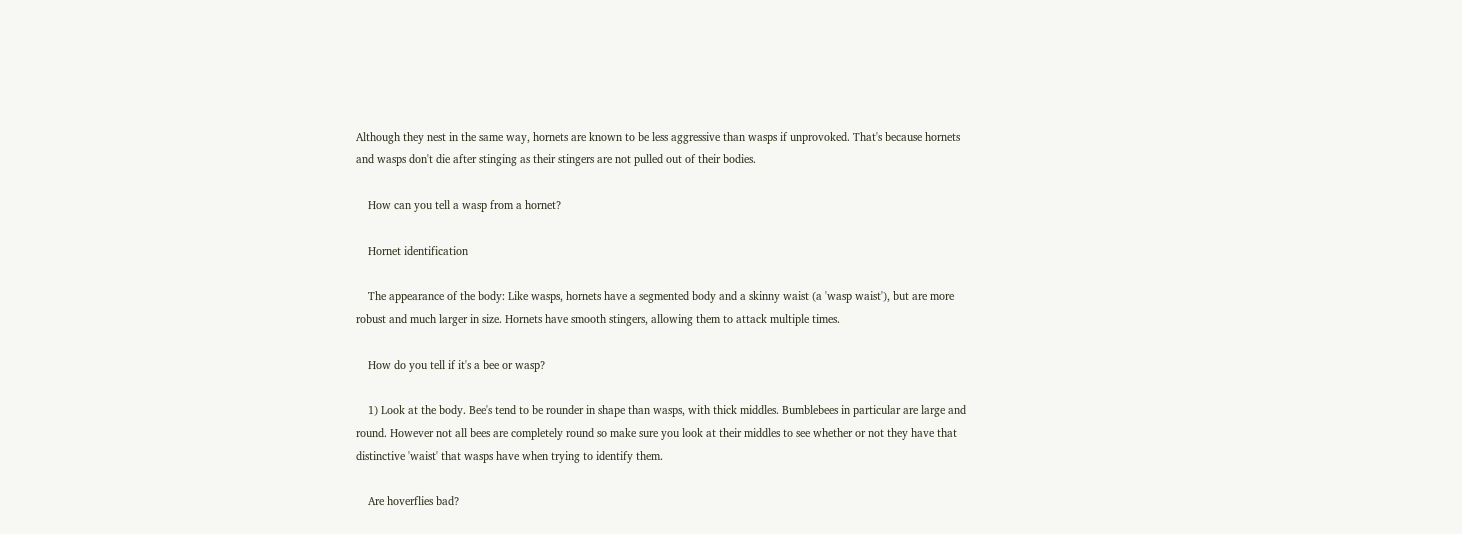Although they nest in the same way, hornets are known to be less aggressive than wasps if unprovoked. That's because hornets and wasps don't die after stinging as their stingers are not pulled out of their bodies.

    How can you tell a wasp from a hornet?

    Hornet identification

    The appearance of the body: Like wasps, hornets have a segmented body and a skinny waist (a 'wasp waist'), but are more robust and much larger in size. Hornets have smooth stingers, allowing them to attack multiple times.

    How do you tell if it's a bee or wasp?

    1) Look at the body. Bee's tend to be rounder in shape than wasps, with thick middles. Bumblebees in particular are large and round. However not all bees are completely round so make sure you look at their middles to see whether or not they have that distinctive 'waist' that wasps have when trying to identify them.

    Are hoverflies bad?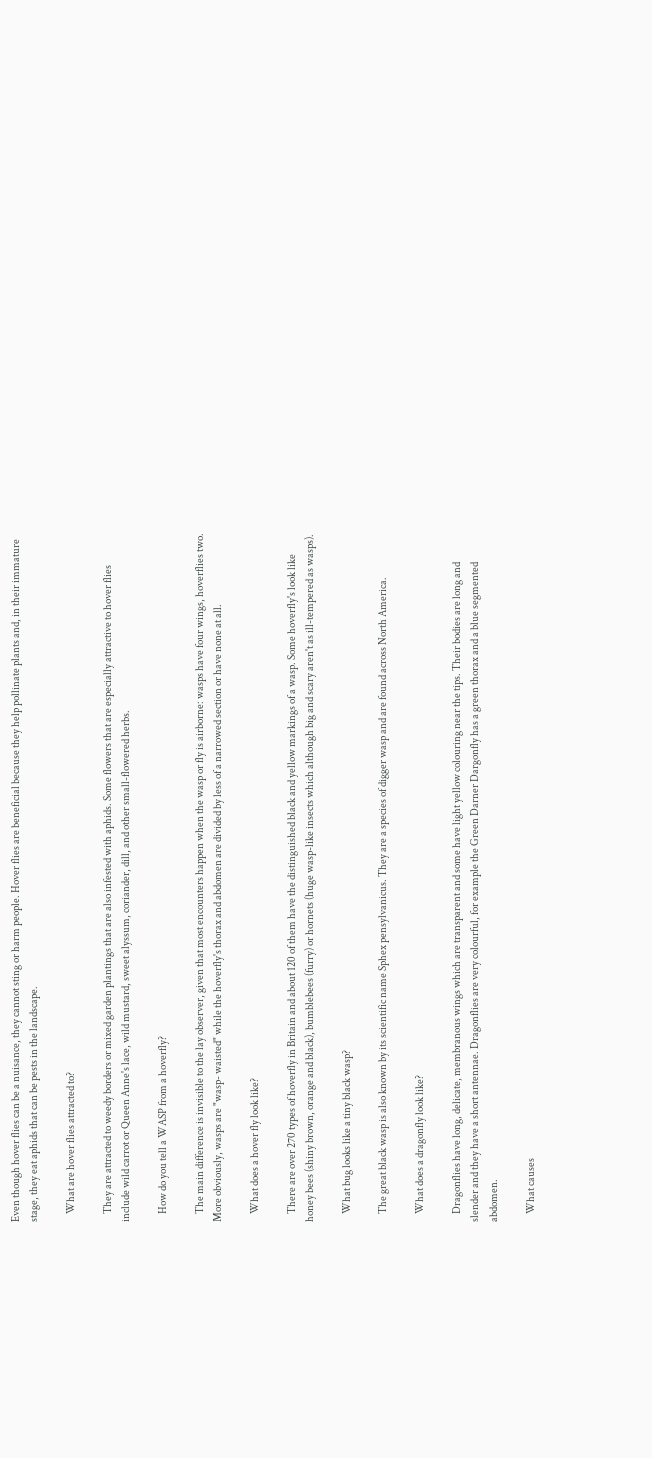Even though hover flies can be a nuisance, they cannot sting or harm people. Hover flies are beneficial because they help pollinate plants and, in their immature stage, they eat aphids that can be pests in the landscape.

    What are hover flies attracted to?

    They are attracted to weedy borders or mixed garden plantings that are also infested with aphids. Some flowers that are especially attractive to hover flies include wild carrot or Queen Anne's lace, wild mustard, sweet alyssum, coriander, dill, and other small-flowered herbs.

    How do you tell a WASP from a hoverfly?

    The main difference is invisible to the lay observer, given that most encounters happen when the wasp or fly is airborne: wasps have four wings, hoverflies two. More obviously, wasps are "wasp- waisted" while the hoverfly's thorax and abdomen are divided by less of a narrowed section or have none at all.

    What does a hover fly look like?

    There are over 270 types of hoverfly in Britain and about 120 of them have the distinguished black and yellow markings of a wasp. Some hoverfly's look like honey bees (shiny brown, orange and black), bumblebees (furry) or hornets (huge wasp-like insects which although big and scary aren't as ill-tempered as wasps).

    What bug looks like a tiny black wasp?

    The great black wasp is also known by its scientific name Sphex pensylvanicus. They are a species of digger wasp and are found across North America.

    What does a dragonfly look like?

    Dragonflies have long, delicate, membranous wings which are transparent and some have light yellow colouring near the tips. Their bodies are long and slender and they have a short antennae. Dragonflies are very colourful, for example the Green Darner Dargonfly has a green thorax and a blue segmented abdomen.

    What causes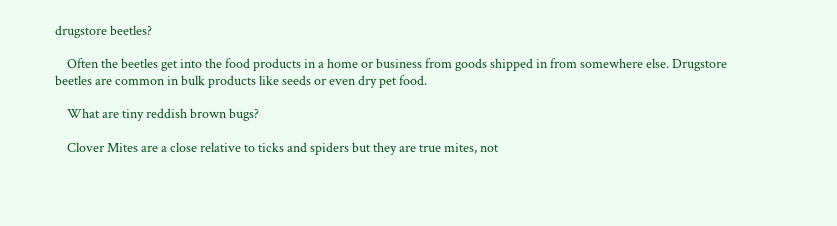drugstore beetles?

    Often the beetles get into the food products in a home or business from goods shipped in from somewhere else. Drugstore beetles are common in bulk products like seeds or even dry pet food.

    What are tiny reddish brown bugs?

    Clover Mites are a close relative to ticks and spiders but they are true mites, not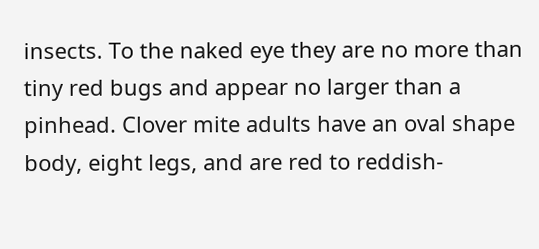insects. To the naked eye they are no more than tiny red bugs and appear no larger than a pinhead. Clover mite adults have an oval shape body, eight legs, and are red to reddish-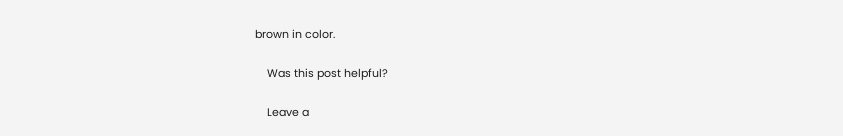brown in color.

    Was this post helpful?

    Leave a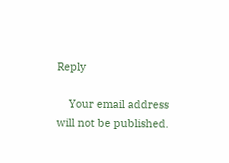Reply

    Your email address will not be published.